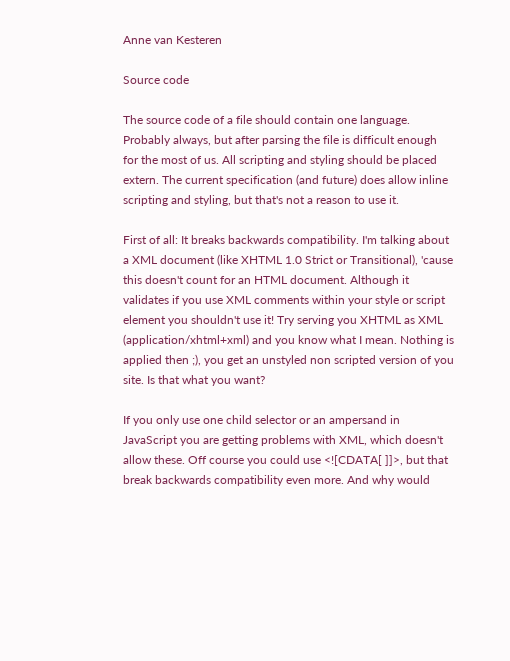Anne van Kesteren

Source code

The source code of a file should contain one language. Probably always, but after parsing the file is difficult enough for the most of us. All scripting and styling should be placed extern. The current specification (and future) does allow inline scripting and styling, but that's not a reason to use it.

First of all: It breaks backwards compatibility. I'm talking about a XML document (like XHTML 1.0 Strict or Transitional), 'cause this doesn't count for an HTML document. Although it validates if you use XML comments within your style or script element you shouldn't use it! Try serving you XHTML as XML (application/xhtml+xml) and you know what I mean. Nothing is applied then ;), you get an unstyled non scripted version of you site. Is that what you want?

If you only use one child selector or an ampersand in JavaScript you are getting problems with XML, which doesn't allow these. Off course you could use <![CDATA[ ]]>, but that break backwards compatibility even more. And why would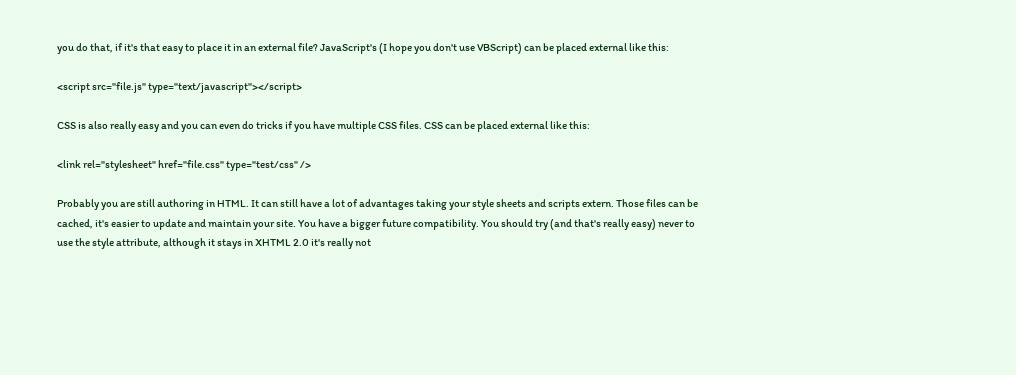you do that, if it's that easy to place it in an external file? JavaScript's (I hope you don't use VBScript) can be placed external like this:

<script src="file.js" type="text/javascript"></script>

CSS is also really easy and you can even do tricks if you have multiple CSS files. CSS can be placed external like this:

<link rel="stylesheet" href="file.css" type="test/css" />

Probably you are still authoring in HTML. It can still have a lot of advantages taking your style sheets and scripts extern. Those files can be cached, it's easier to update and maintain your site. You have a bigger future compatibility. You should try (and that's really easy) never to use the style attribute, although it stays in XHTML 2.0 it's really not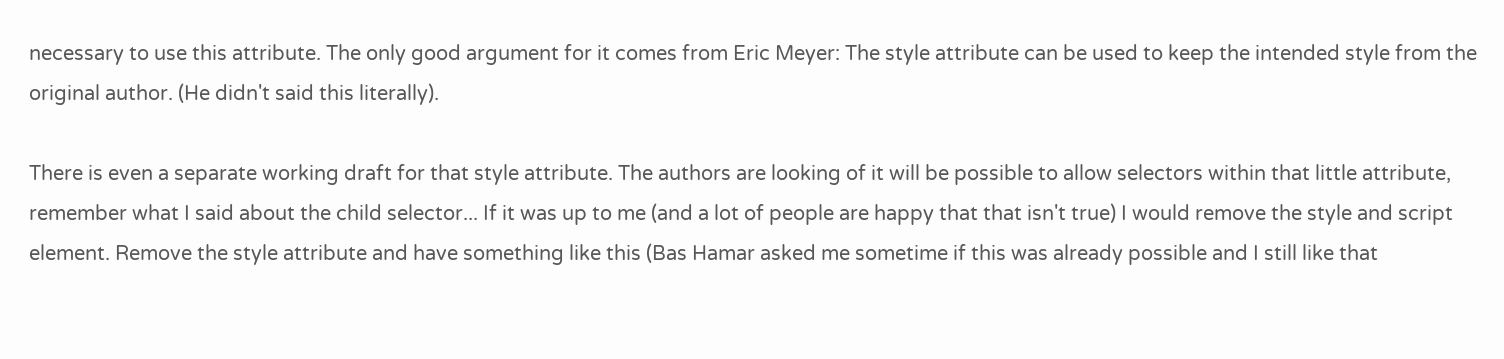necessary to use this attribute. The only good argument for it comes from Eric Meyer: The style attribute can be used to keep the intended style from the original author. (He didn't said this literally).

There is even a separate working draft for that style attribute. The authors are looking of it will be possible to allow selectors within that little attribute, remember what I said about the child selector... If it was up to me (and a lot of people are happy that that isn't true) I would remove the style and script element. Remove the style attribute and have something like this (Bas Hamar asked me sometime if this was already possible and I still like that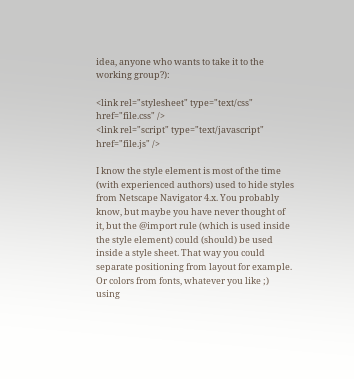idea, anyone who wants to take it to the working group?):

<link rel="stylesheet" type="text/css" href="file.css" />
<link rel="script" type="text/javascript" href="file.js" />

I know the style element is most of the time (with experienced authors) used to hide styles from Netscape Navigator 4.x. You probably know, but maybe you have never thought of it, but the @import rule (which is used inside the style element) could (should) be used inside a style sheet. That way you could separate positioning from layout for example. Or colors from fonts, whatever you like ;) using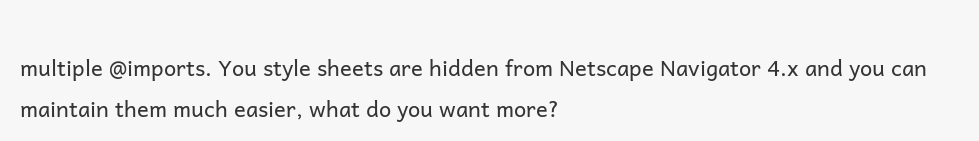multiple @imports. You style sheets are hidden from Netscape Navigator 4.x and you can maintain them much easier, what do you want more?